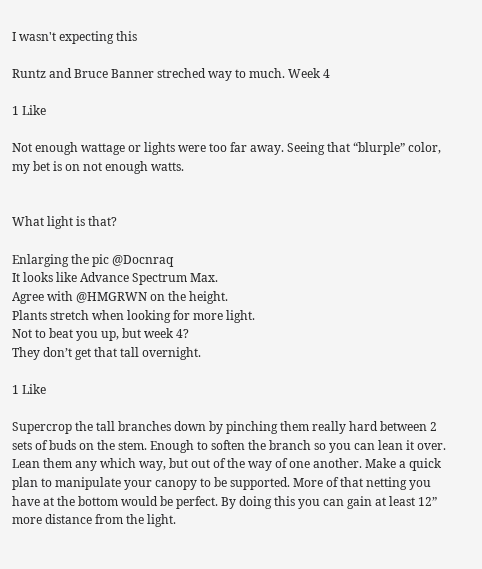I wasn't expecting this

Runtz and Bruce Banner streched way to much. Week 4

1 Like

Not enough wattage or lights were too far away. Seeing that “blurple” color, my bet is on not enough watts.


What light is that?

Enlarging the pic @Docnraq
It looks like Advance Spectrum Max.
Agree with @HMGRWN on the height.
Plants stretch when looking for more light.
Not to beat you up, but week 4?
They don’t get that tall overnight.

1 Like

Supercrop the tall branches down by pinching them really hard between 2 sets of buds on the stem. Enough to soften the branch so you can lean it over. Lean them any which way, but out of the way of one another. Make a quick plan to manipulate your canopy to be supported. More of that netting you have at the bottom would be perfect. By doing this you can gain at least 12” more distance from the light.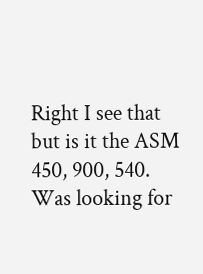Right I see that but is it the ASM 450, 900, 540. Was looking for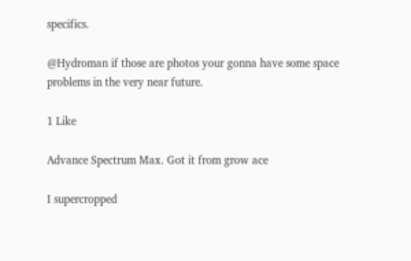specifics.

@Hydroman if those are photos your gonna have some space problems in the very near future.

1 Like

Advance Spectrum Max. Got it from grow ace

I supercropped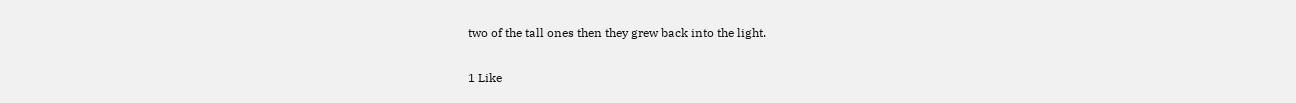two of the tall ones then they grew back into the light.

1 Like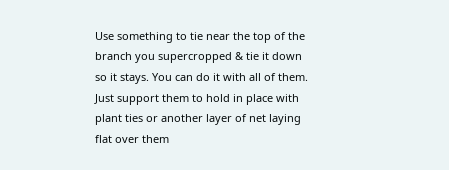Use something to tie near the top of the branch you supercropped & tie it down so it stays. You can do it with all of them. Just support them to hold in place with plant ties or another layer of net laying flat over them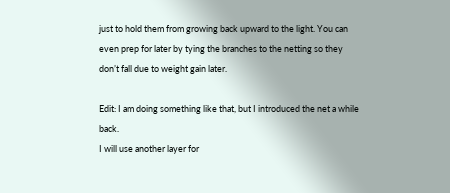just to hold them from growing back upward to the light. You can even prep for later by tying the branches to the netting so they don’t fall due to weight gain later.

Edit: I am doing something like that, but I introduced the net a while back.
I will use another layer for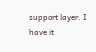support layer. I have it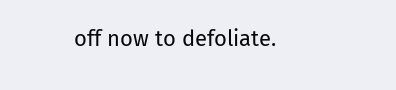off now to defoliate.